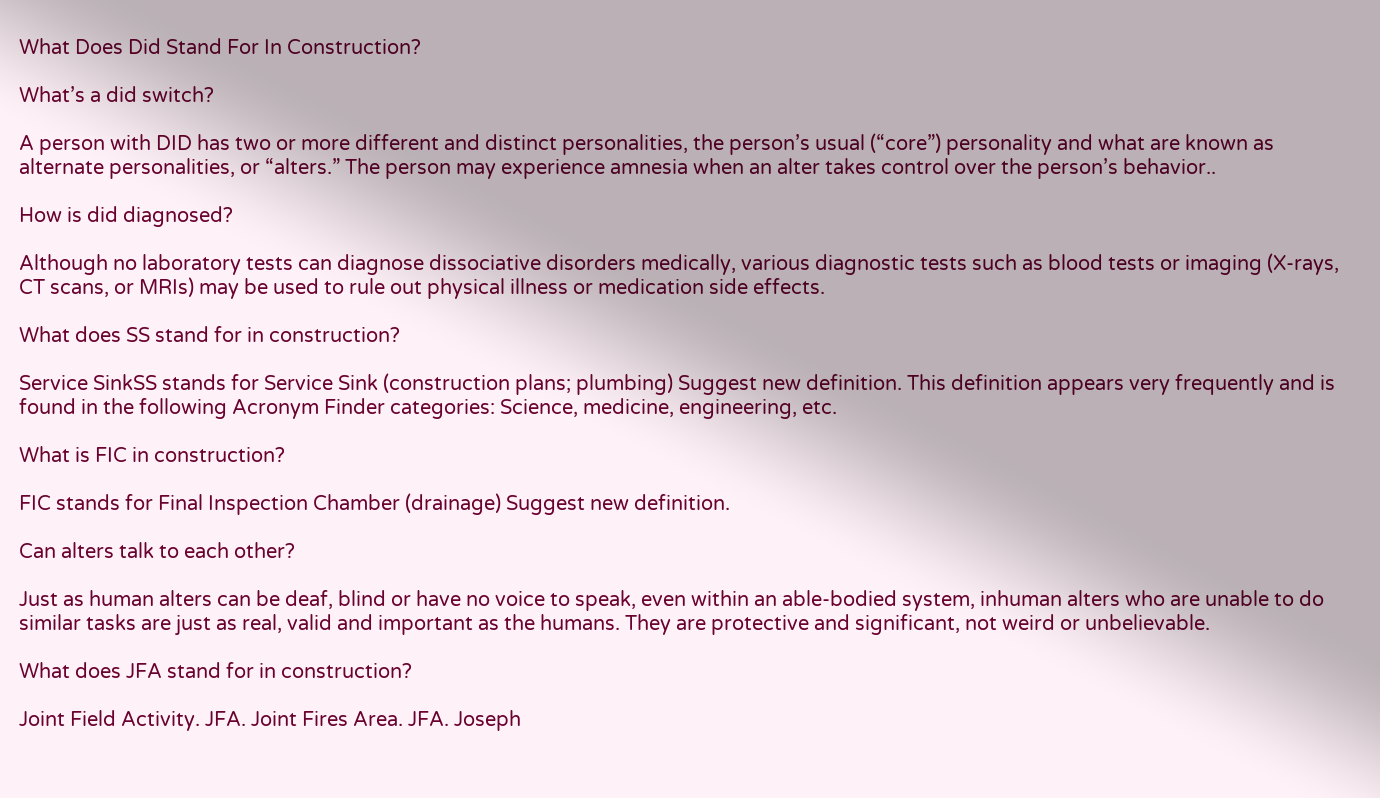What Does Did Stand For In Construction?

What’s a did switch?

A person with DID has two or more different and distinct personalities, the person’s usual (“core”) personality and what are known as alternate personalities, or “alters.” The person may experience amnesia when an alter takes control over the person’s behavior..

How is did diagnosed?

Although no laboratory tests can diagnose dissociative disorders medically, various diagnostic tests such as blood tests or imaging (X-rays, CT scans, or MRIs) may be used to rule out physical illness or medication side effects.

What does SS stand for in construction?

Service SinkSS stands for Service Sink (construction plans; plumbing) Suggest new definition. This definition appears very frequently and is found in the following Acronym Finder categories: Science, medicine, engineering, etc.

What is FIC in construction?

FIC stands for Final Inspection Chamber (drainage) Suggest new definition.

Can alters talk to each other?

Just as human alters can be deaf, blind or have no voice to speak, even within an able-bodied system, inhuman alters who are unable to do similar tasks are just as real, valid and important as the humans. They are protective and significant, not weird or unbelievable.

What does JFA stand for in construction?

Joint Field Activity. JFA. Joint Fires Area. JFA. Joseph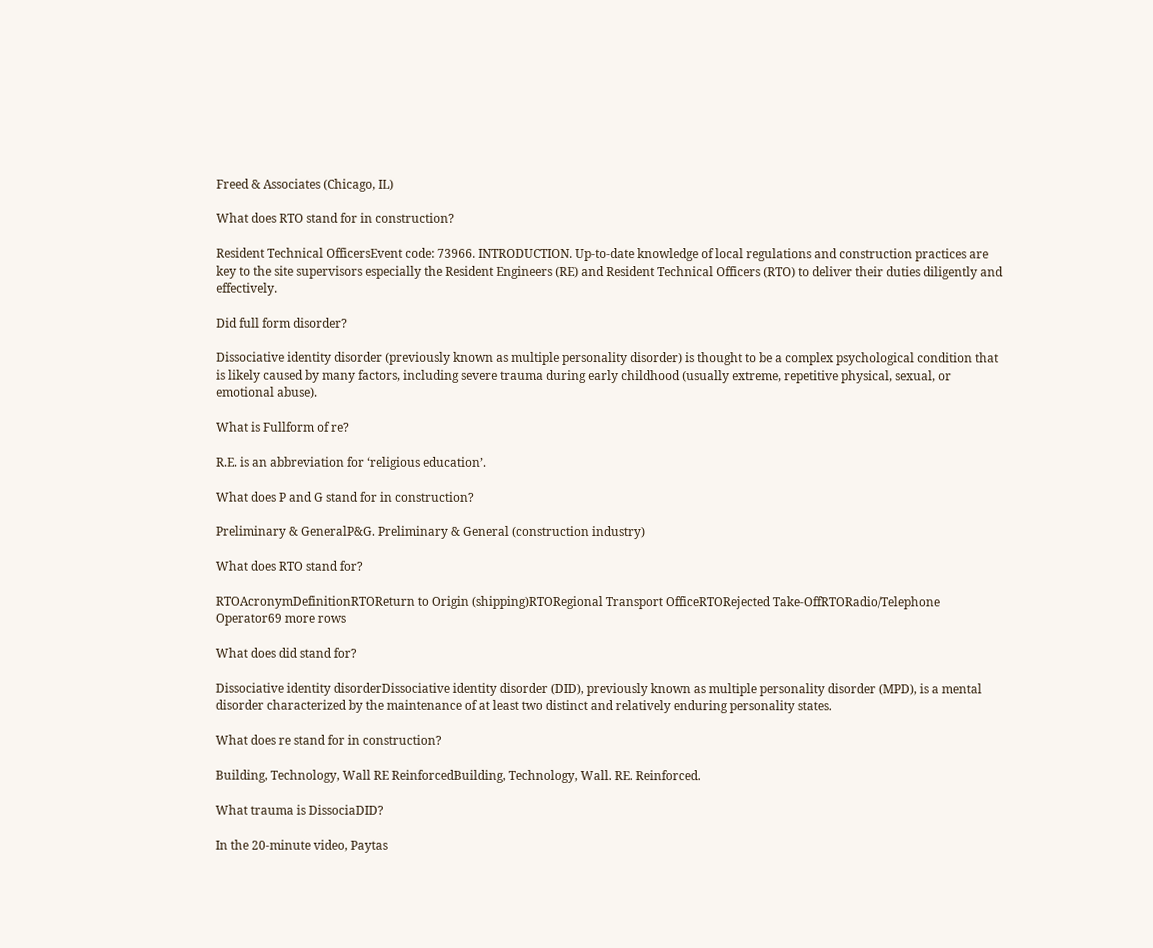Freed & Associates (Chicago, IL)

What does RTO stand for in construction?

Resident Technical OfficersEvent code: 73966. INTRODUCTION. Up-to-date knowledge of local regulations and construction practices are key to the site supervisors especially the Resident Engineers (RE) and Resident Technical Officers (RTO) to deliver their duties diligently and effectively.

Did full form disorder?

Dissociative identity disorder (previously known as multiple personality disorder) is thought to be a complex psychological condition that is likely caused by many factors, including severe trauma during early childhood (usually extreme, repetitive physical, sexual, or emotional abuse).

What is Fullform of re?

R.E. is an abbreviation for ‘religious education’.

What does P and G stand for in construction?

Preliminary & GeneralP&G. Preliminary & General (construction industry)

What does RTO stand for?

RTOAcronymDefinitionRTOReturn to Origin (shipping)RTORegional Transport OfficeRTORejected Take-OffRTORadio/Telephone Operator69 more rows

What does did stand for?

Dissociative identity disorderDissociative identity disorder (DID), previously known as multiple personality disorder (MPD), is a mental disorder characterized by the maintenance of at least two distinct and relatively enduring personality states.

What does re stand for in construction?

Building, Technology, Wall RE ReinforcedBuilding, Technology, Wall. RE. Reinforced.

What trauma is DissociaDID?

In the 20-minute video, Paytas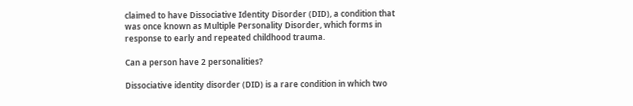claimed to have Dissociative Identity Disorder (DID), a condition that was once known as Multiple Personality Disorder, which forms in response to early and repeated childhood trauma.

Can a person have 2 personalities?

Dissociative identity disorder (DID) is a rare condition in which two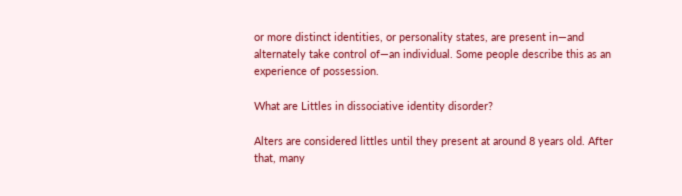or more distinct identities, or personality states, are present in—and alternately take control of—an individual. Some people describe this as an experience of possession.

What are Littles in dissociative identity disorder?

Alters are considered littles until they present at around 8 years old. After that, many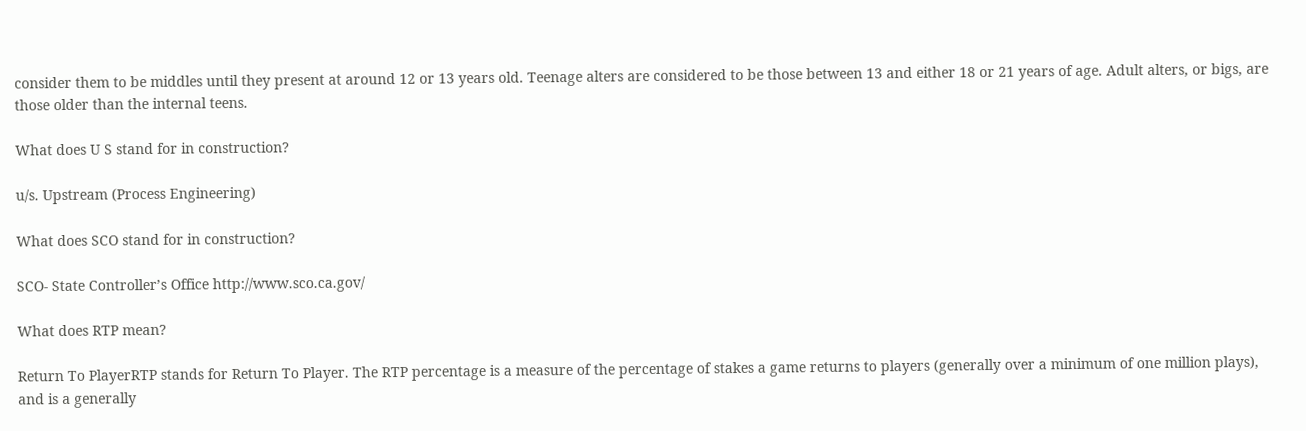consider them to be middles until they present at around 12 or 13 years old. Teenage alters are considered to be those between 13 and either 18 or 21 years of age. Adult alters, or bigs, are those older than the internal teens.

What does U S stand for in construction?

u/s. Upstream (Process Engineering)

What does SCO stand for in construction?

SCO- State Controller’s Office http://www.sco.ca.gov/

What does RTP mean?

Return To PlayerRTP stands for Return To Player. The RTP percentage is a measure of the percentage of stakes a game returns to players (generally over a minimum of one million plays), and is a generally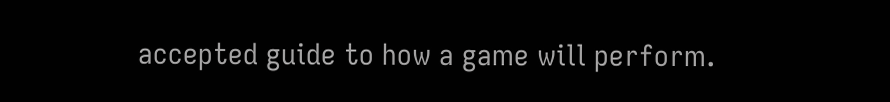accepted guide to how a game will perform.